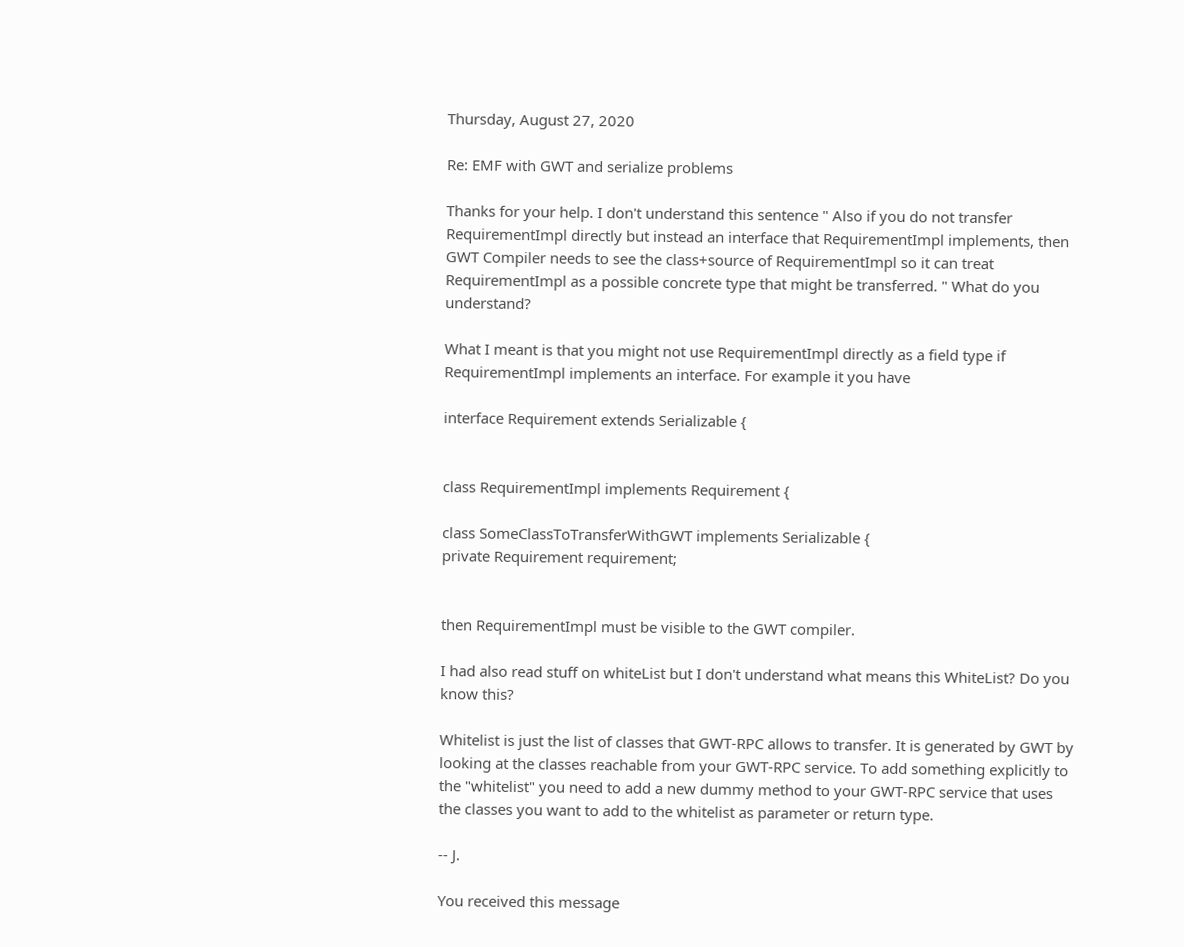Thursday, August 27, 2020

Re: EMF with GWT and serialize problems

Thanks for your help. I don't understand this sentence " Also if you do not transfer RequirementImpl directly but instead an interface that RequirementImpl implements, then GWT Compiler needs to see the class+source of RequirementImpl so it can treat RequirementImpl as a possible concrete type that might be transferred. " What do you understand?

What I meant is that you might not use RequirementImpl directly as a field type if RequirementImpl implements an interface. For example it you have

interface Requirement extends Serializable {


class RequirementImpl implements Requirement {

class SomeClassToTransferWithGWT implements Serializable {
private Requirement requirement;


then RequirementImpl must be visible to the GWT compiler.

I had also read stuff on whiteList but I don't understand what means this WhiteList? Do you know this?

Whitelist is just the list of classes that GWT-RPC allows to transfer. It is generated by GWT by looking at the classes reachable from your GWT-RPC service. To add something explicitly to the "whitelist" you need to add a new dummy method to your GWT-RPC service that uses the classes you want to add to the whitelist as parameter or return type.

-- J.

You received this message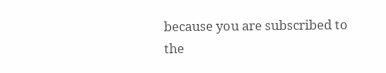because you are subscribed to the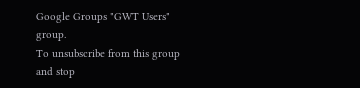Google Groups "GWT Users" group.
To unsubscribe from this group and stop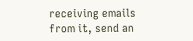receiving emails from it, send an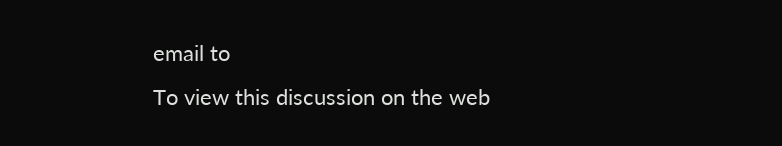email to
To view this discussion on the web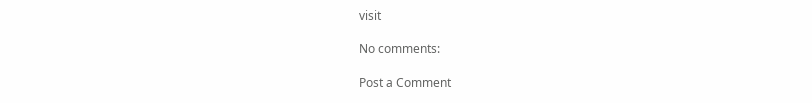visit

No comments:

Post a Comment